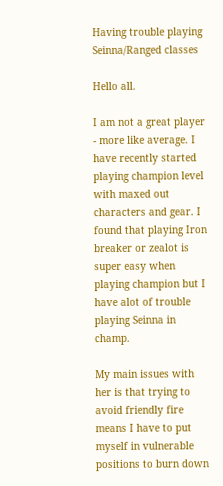Having trouble playing Seinna/Ranged classes

Hello all.

I am not a great player - more like average. I have recently started playing champion level with maxed out characters and gear. I found that playing Iron breaker or zealot is super easy when playing champion but I have alot of trouble playing Seinna in champ.

My main issues with her is that trying to avoid friendly fire means I have to put myself in vulnerable positions to burn down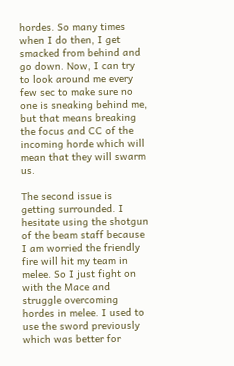hordes. So many times when I do then, I get smacked from behind and go down. Now, I can try to look around me every few sec to make sure no one is sneaking behind me, but that means breaking the focus and CC of the incoming horde which will mean that they will swarm us.

The second issue is getting surrounded. I hesitate using the shotgun of the beam staff because I am worried the friendly fire will hit my team in melee. So I just fight on with the Mace and struggle overcoming hordes in melee. I used to use the sword previously which was better for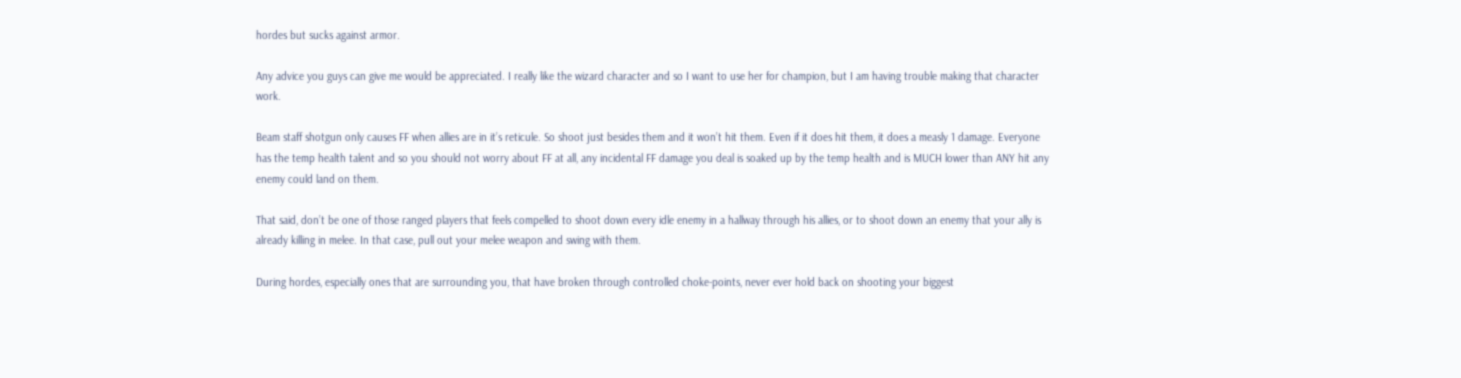hordes but sucks against armor.

Any advice you guys can give me would be appreciated. I really like the wizard character and so I want to use her for champion, but I am having trouble making that character work.

Beam staff shotgun only causes FF when allies are in it’s reticule. So shoot just besides them and it won’t hit them. Even if it does hit them, it does a measly 1 damage. Everyone has the temp health talent and so you should not worry about FF at all, any incidental FF damage you deal is soaked up by the temp health and is MUCH lower than ANY hit any enemy could land on them.

That said, don’t be one of those ranged players that feels compelled to shoot down every idle enemy in a hallway through his allies, or to shoot down an enemy that your ally is already killing in melee. In that case, pull out your melee weapon and swing with them.

During hordes, especially ones that are surrounding you, that have broken through controlled choke-points, never ever hold back on shooting your biggest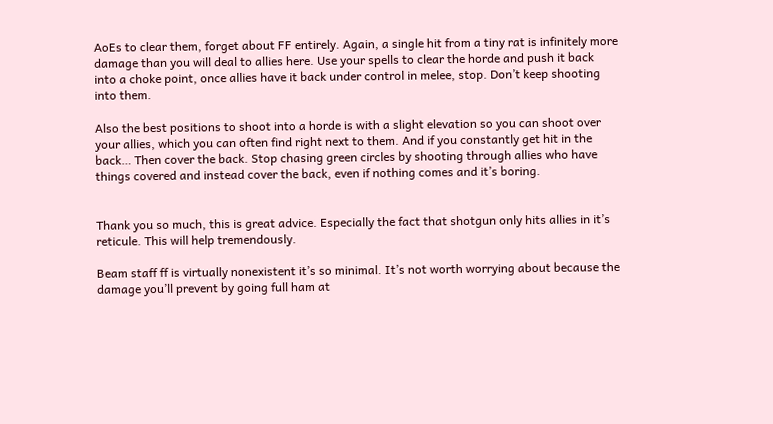AoEs to clear them, forget about FF entirely. Again, a single hit from a tiny rat is infinitely more damage than you will deal to allies here. Use your spells to clear the horde and push it back into a choke point, once allies have it back under control in melee, stop. Don’t keep shooting into them.

Also the best positions to shoot into a horde is with a slight elevation so you can shoot over your allies, which you can often find right next to them. And if you constantly get hit in the back… Then cover the back. Stop chasing green circles by shooting through allies who have things covered and instead cover the back, even if nothing comes and it’s boring.


Thank you so much, this is great advice. Especially the fact that shotgun only hits allies in it’s reticule. This will help tremendously.

Beam staff ff is virtually nonexistent it’s so minimal. It’s not worth worrying about because the damage you’ll prevent by going full ham at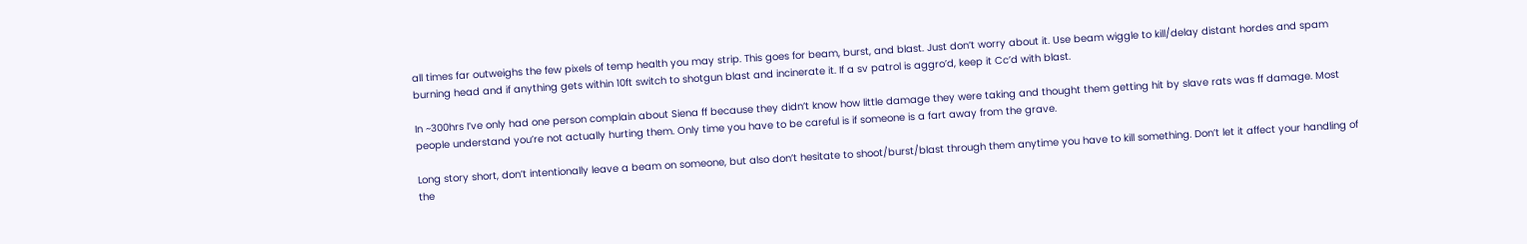all times far outweighs the few pixels of temp health you may strip. This goes for beam, burst, and blast. Just don’t worry about it. Use beam wiggle to kill/delay distant hordes and spam burning head and if anything gets within 10ft switch to shotgun blast and incinerate it. If a sv patrol is aggro’d, keep it Cc’d with blast.

In ~300hrs I’ve only had one person complain about Siena ff because they didn’t know how little damage they were taking and thought them getting hit by slave rats was ff damage. Most people understand you’re not actually hurting them. Only time you have to be careful is if someone is a fart away from the grave.

Long story short, don’t intentionally leave a beam on someone, but also don’t hesitate to shoot/burst/blast through them anytime you have to kill something. Don’t let it affect your handling of the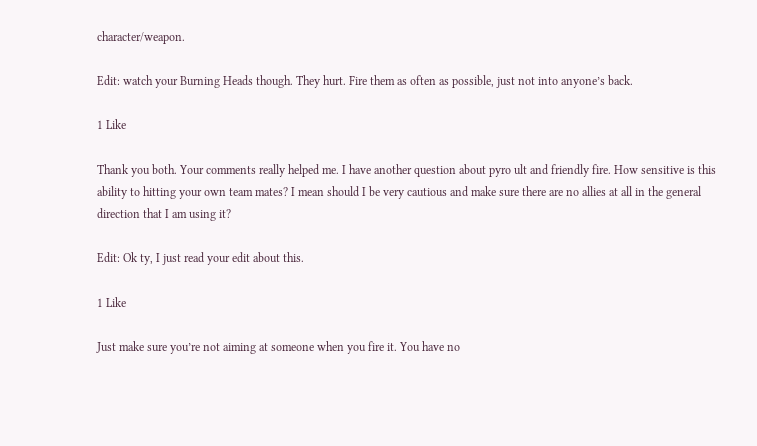character/weapon.

Edit: watch your Burning Heads though. They hurt. Fire them as often as possible, just not into anyone’s back.

1 Like

Thank you both. Your comments really helped me. I have another question about pyro ult and friendly fire. How sensitive is this ability to hitting your own team mates? I mean should I be very cautious and make sure there are no allies at all in the general direction that I am using it?

Edit: Ok ty, I just read your edit about this.

1 Like

Just make sure you’re not aiming at someone when you fire it. You have no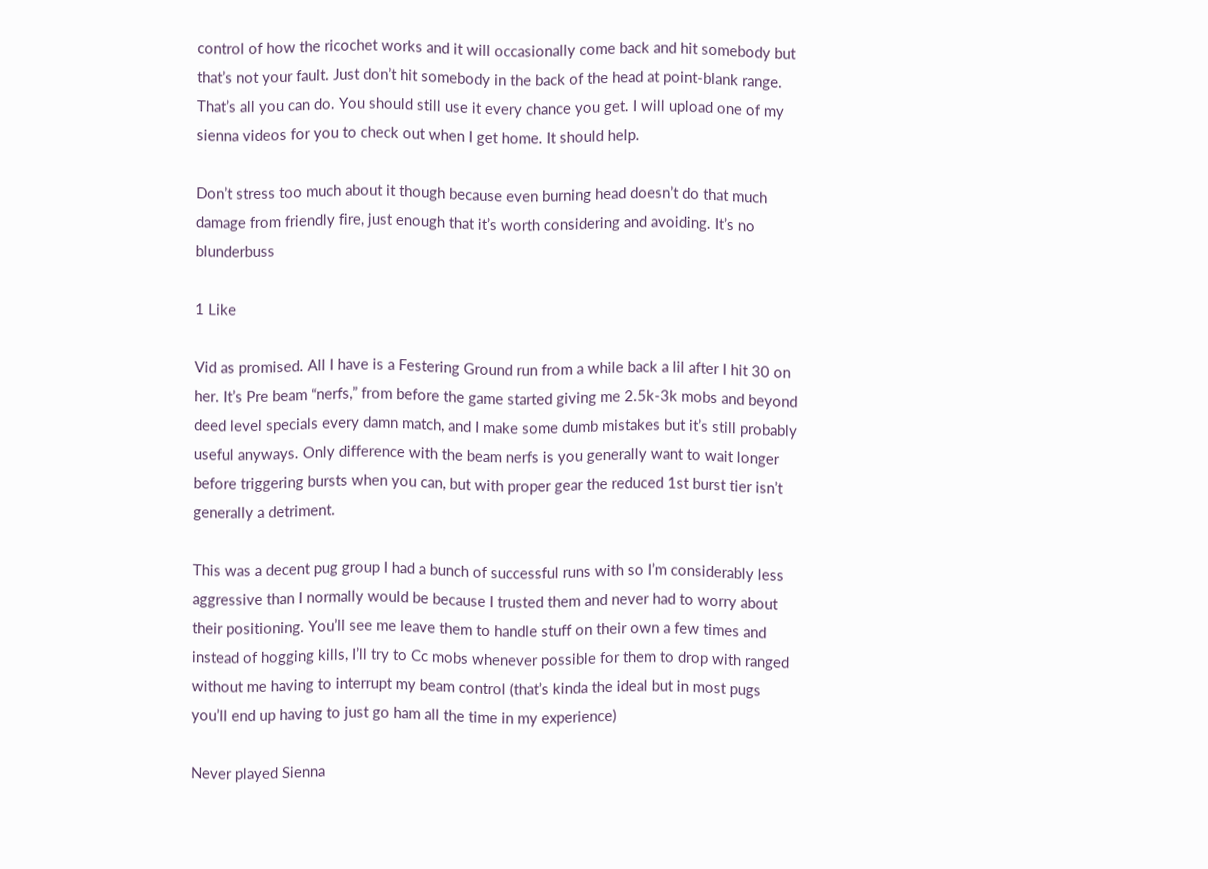control of how the ricochet works and it will occasionally come back and hit somebody but that’s not your fault. Just don’t hit somebody in the back of the head at point-blank range. That’s all you can do. You should still use it every chance you get. I will upload one of my sienna videos for you to check out when I get home. It should help.

Don’t stress too much about it though because even burning head doesn’t do that much damage from friendly fire, just enough that it’s worth considering and avoiding. It’s no blunderbuss

1 Like

Vid as promised. All I have is a Festering Ground run from a while back a lil after I hit 30 on her. It’s Pre beam “nerfs,” from before the game started giving me 2.5k-3k mobs and beyond deed level specials every damn match, and I make some dumb mistakes but it’s still probably useful anyways. Only difference with the beam nerfs is you generally want to wait longer before triggering bursts when you can, but with proper gear the reduced 1st burst tier isn’t generally a detriment.

This was a decent pug group I had a bunch of successful runs with so I’m considerably less aggressive than I normally would be because I trusted them and never had to worry about their positioning. You’ll see me leave them to handle stuff on their own a few times and instead of hogging kills, I’ll try to Cc mobs whenever possible for them to drop with ranged without me having to interrupt my beam control (that’s kinda the ideal but in most pugs you’ll end up having to just go ham all the time in my experience)

Never played Sienna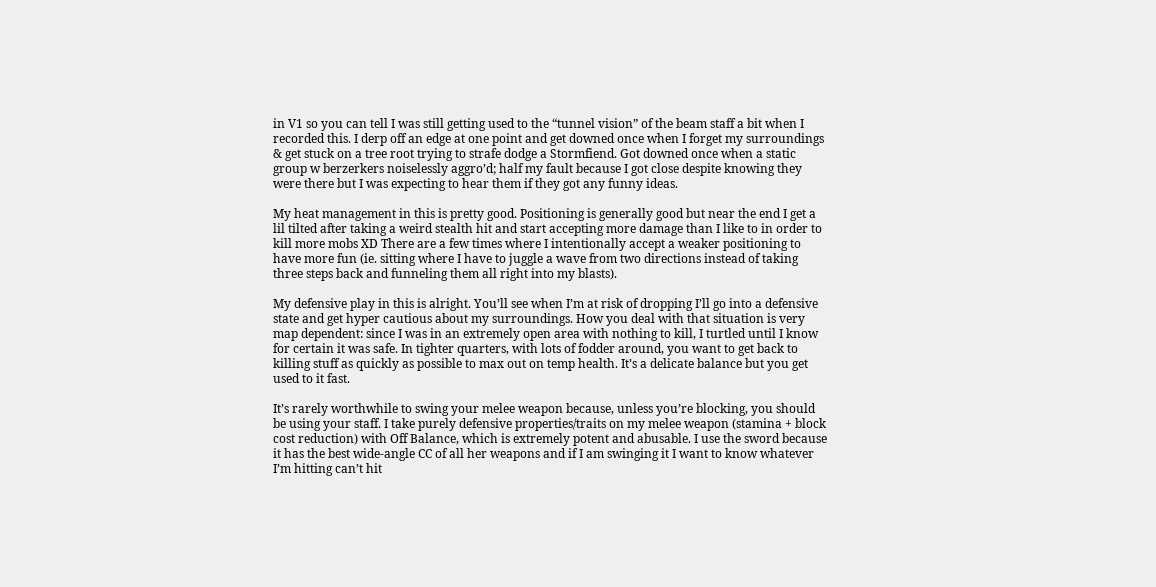in V1 so you can tell I was still getting used to the “tunnel vision” of the beam staff a bit when I recorded this. I derp off an edge at one point and get downed once when I forget my surroundings & get stuck on a tree root trying to strafe dodge a Stormfiend. Got downed once when a static group w berzerkers noiselessly aggro’d; half my fault because I got close despite knowing they were there but I was expecting to hear them if they got any funny ideas.

My heat management in this is pretty good. Positioning is generally good but near the end I get a lil tilted after taking a weird stealth hit and start accepting more damage than I like to in order to kill more mobs XD There are a few times where I intentionally accept a weaker positioning to have more fun (ie. sitting where I have to juggle a wave from two directions instead of taking three steps back and funneling them all right into my blasts).

My defensive play in this is alright. You’ll see when I’m at risk of dropping I’ll go into a defensive state and get hyper cautious about my surroundings. How you deal with that situation is very map dependent: since I was in an extremely open area with nothing to kill, I turtled until I know for certain it was safe. In tighter quarters, with lots of fodder around, you want to get back to killing stuff as quickly as possible to max out on temp health. It’s a delicate balance but you get used to it fast.

It’s rarely worthwhile to swing your melee weapon because, unless you’re blocking, you should be using your staff. I take purely defensive properties/traits on my melee weapon (stamina + block cost reduction) with Off Balance, which is extremely potent and abusable. I use the sword because it has the best wide-angle CC of all her weapons and if I am swinging it I want to know whatever I’m hitting can’t hit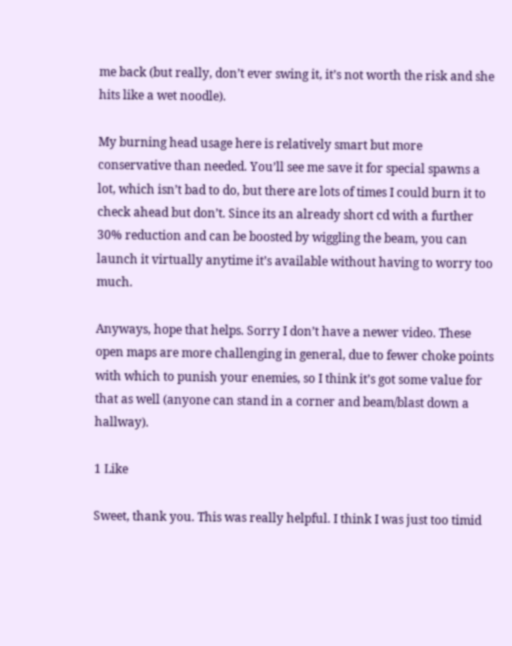me back (but really, don’t ever swing it, it’s not worth the risk and she hits like a wet noodle).

My burning head usage here is relatively smart but more conservative than needed. You’ll see me save it for special spawns a lot, which isn’t bad to do, but there are lots of times I could burn it to check ahead but don’t. Since its an already short cd with a further 30% reduction and can be boosted by wiggling the beam, you can launch it virtually anytime it’s available without having to worry too much.

Anyways, hope that helps. Sorry I don’t have a newer video. These open maps are more challenging in general, due to fewer choke points with which to punish your enemies, so I think it’s got some value for that as well (anyone can stand in a corner and beam/blast down a hallway).

1 Like

Sweet, thank you. This was really helpful. I think I was just too timid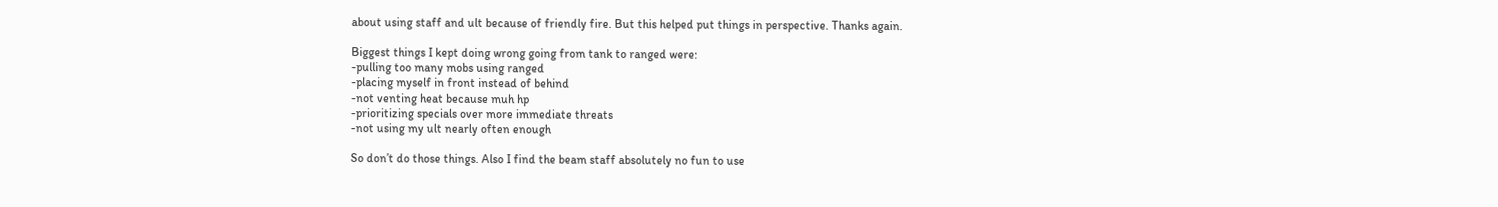about using staff and ult because of friendly fire. But this helped put things in perspective. Thanks again.

Biggest things I kept doing wrong going from tank to ranged were:
-pulling too many mobs using ranged
-placing myself in front instead of behind
-not venting heat because muh hp
-prioritizing specials over more immediate threats
-not using my ult nearly often enough

So don’t do those things. Also I find the beam staff absolutely no fun to use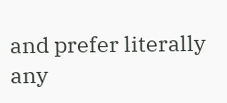and prefer literally any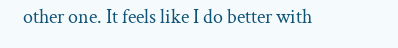other one. It feels like I do better with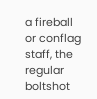a fireball or conflag staff, the regular boltshot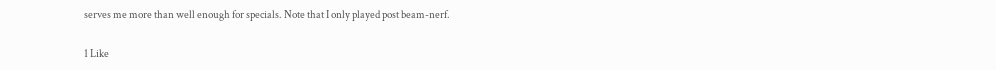serves me more than well enough for specials. Note that I only played post beam-nerf.

1 Like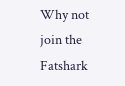Why not join the Fatshark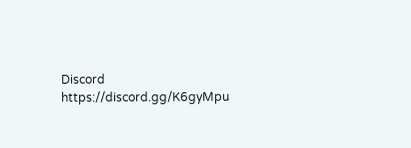Discord https://discord.gg/K6gyMpu